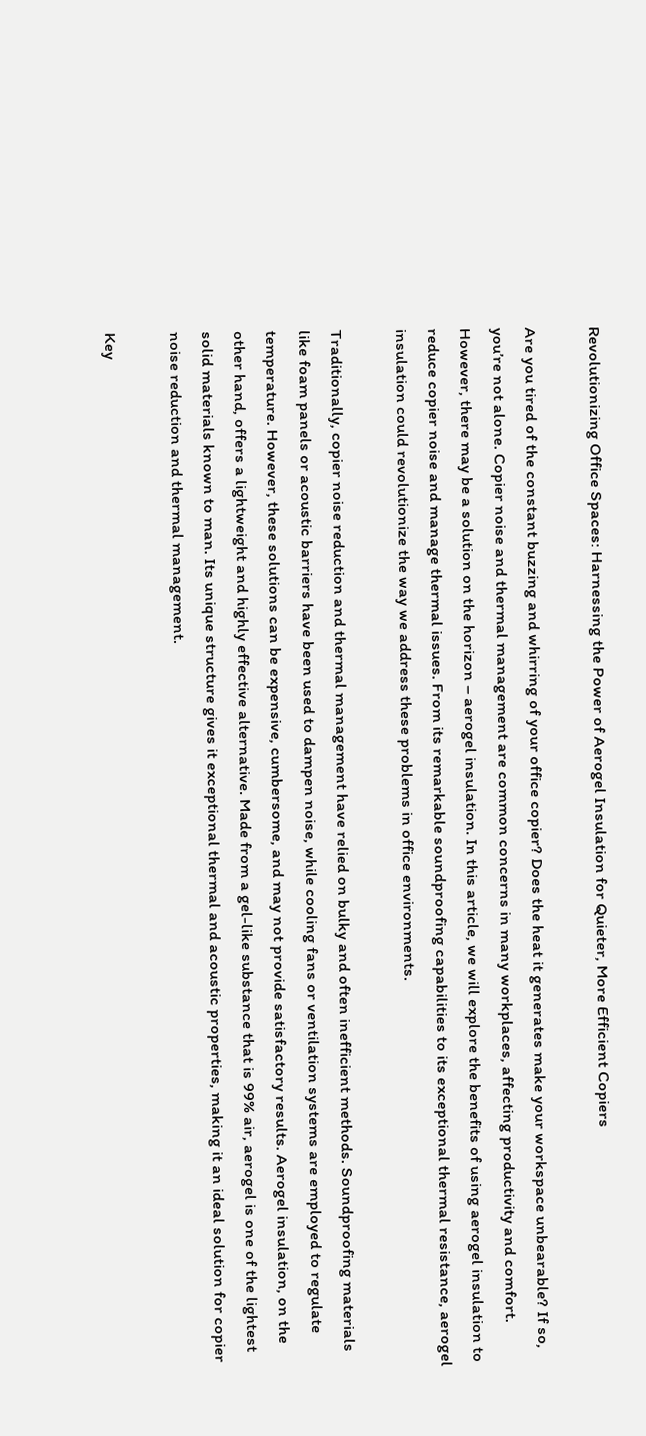Revolutionizing Office Spaces: Harnessing the Power of Aerogel Insulation for Quieter, More Efficient Copiers

Are you tired of the constant buzzing and whirring of your office copier? Does the heat it generates make your workspace unbearable? If so, you’re not alone. Copier noise and thermal management are common concerns in many workplaces, affecting productivity and comfort. However, there may be a solution on the horizon – aerogel insulation. In this article, we will explore the benefits of using aerogel insulation to reduce copier noise and manage thermal issues. From its remarkable soundproofing capabilities to its exceptional thermal resistance, aerogel insulation could revolutionize the way we address these problems in office environments.

Traditionally, copier noise reduction and thermal management have relied on bulky and often inefficient methods. Soundproofing materials like foam panels or acoustic barriers have been used to dampen noise, while cooling fans or ventilation systems are employed to regulate temperature. However, these solutions can be expensive, cumbersome, and may not provide satisfactory results. Aerogel insulation, on the other hand, offers a lightweight and highly effective alternative. Made from a gel-like substance that is 99% air, aerogel is one of the lightest solid materials known to man. Its unique structure gives it exceptional thermal and acoustic properties, making it an ideal solution for copier noise reduction and thermal management.

Key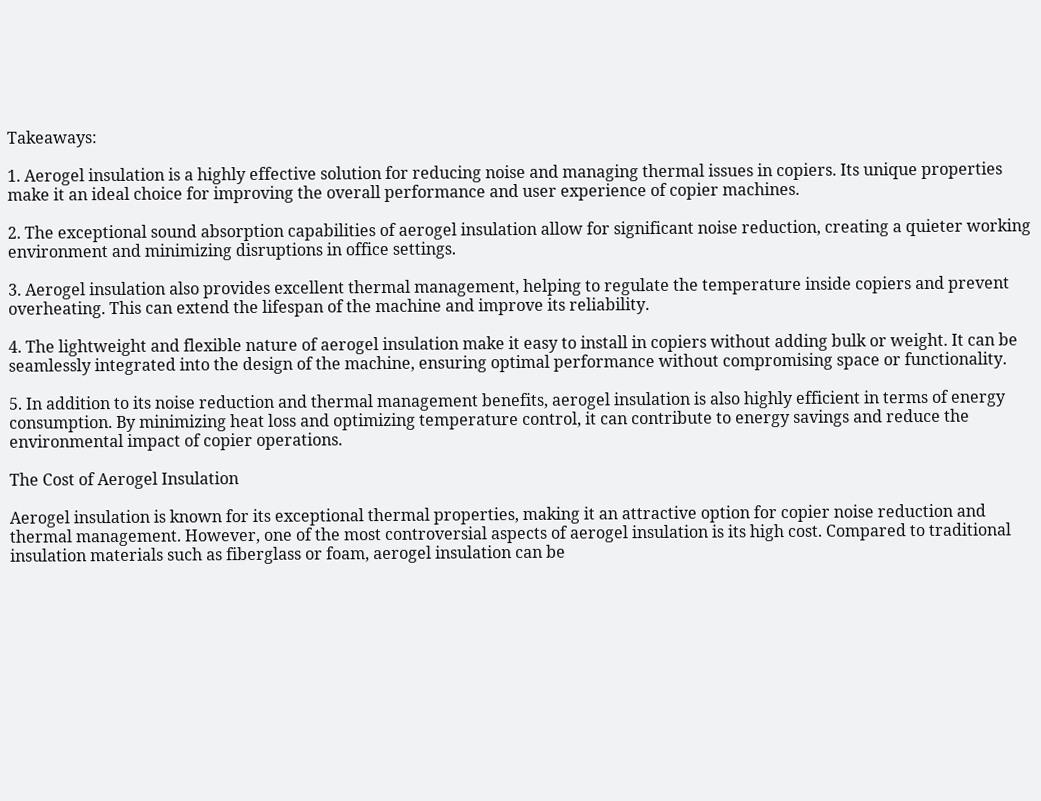Takeaways:

1. Aerogel insulation is a highly effective solution for reducing noise and managing thermal issues in copiers. Its unique properties make it an ideal choice for improving the overall performance and user experience of copier machines.

2. The exceptional sound absorption capabilities of aerogel insulation allow for significant noise reduction, creating a quieter working environment and minimizing disruptions in office settings.

3. Aerogel insulation also provides excellent thermal management, helping to regulate the temperature inside copiers and prevent overheating. This can extend the lifespan of the machine and improve its reliability.

4. The lightweight and flexible nature of aerogel insulation make it easy to install in copiers without adding bulk or weight. It can be seamlessly integrated into the design of the machine, ensuring optimal performance without compromising space or functionality.

5. In addition to its noise reduction and thermal management benefits, aerogel insulation is also highly efficient in terms of energy consumption. By minimizing heat loss and optimizing temperature control, it can contribute to energy savings and reduce the environmental impact of copier operations.

The Cost of Aerogel Insulation

Aerogel insulation is known for its exceptional thermal properties, making it an attractive option for copier noise reduction and thermal management. However, one of the most controversial aspects of aerogel insulation is its high cost. Compared to traditional insulation materials such as fiberglass or foam, aerogel insulation can be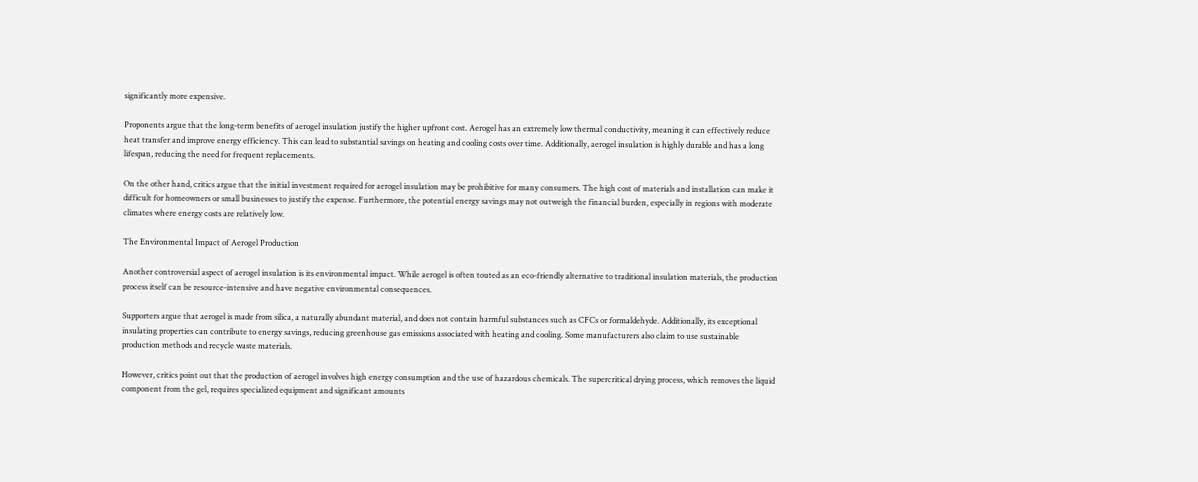significantly more expensive.

Proponents argue that the long-term benefits of aerogel insulation justify the higher upfront cost. Aerogel has an extremely low thermal conductivity, meaning it can effectively reduce heat transfer and improve energy efficiency. This can lead to substantial savings on heating and cooling costs over time. Additionally, aerogel insulation is highly durable and has a long lifespan, reducing the need for frequent replacements.

On the other hand, critics argue that the initial investment required for aerogel insulation may be prohibitive for many consumers. The high cost of materials and installation can make it difficult for homeowners or small businesses to justify the expense. Furthermore, the potential energy savings may not outweigh the financial burden, especially in regions with moderate climates where energy costs are relatively low.

The Environmental Impact of Aerogel Production

Another controversial aspect of aerogel insulation is its environmental impact. While aerogel is often touted as an eco-friendly alternative to traditional insulation materials, the production process itself can be resource-intensive and have negative environmental consequences.

Supporters argue that aerogel is made from silica, a naturally abundant material, and does not contain harmful substances such as CFCs or formaldehyde. Additionally, its exceptional insulating properties can contribute to energy savings, reducing greenhouse gas emissions associated with heating and cooling. Some manufacturers also claim to use sustainable production methods and recycle waste materials.

However, critics point out that the production of aerogel involves high energy consumption and the use of hazardous chemicals. The supercritical drying process, which removes the liquid component from the gel, requires specialized equipment and significant amounts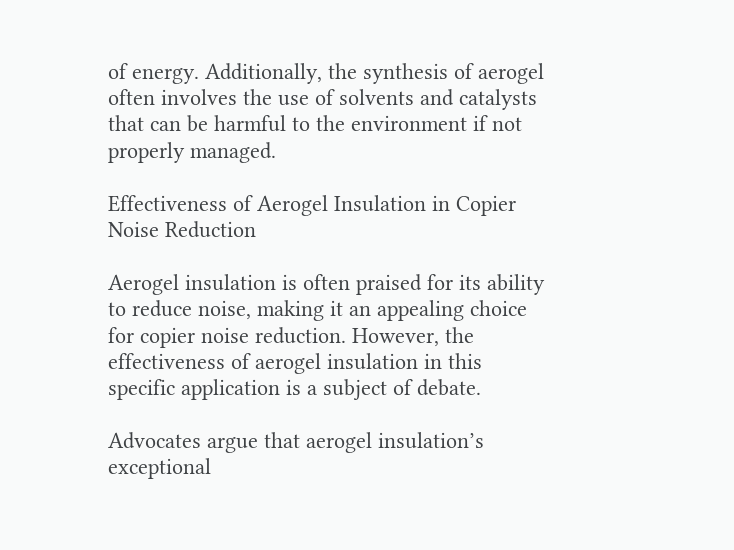of energy. Additionally, the synthesis of aerogel often involves the use of solvents and catalysts that can be harmful to the environment if not properly managed.

Effectiveness of Aerogel Insulation in Copier Noise Reduction

Aerogel insulation is often praised for its ability to reduce noise, making it an appealing choice for copier noise reduction. However, the effectiveness of aerogel insulation in this specific application is a subject of debate.

Advocates argue that aerogel insulation’s exceptional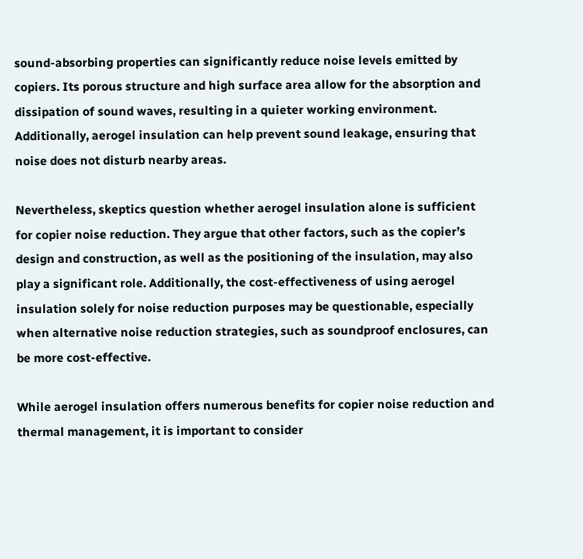sound-absorbing properties can significantly reduce noise levels emitted by copiers. Its porous structure and high surface area allow for the absorption and dissipation of sound waves, resulting in a quieter working environment. Additionally, aerogel insulation can help prevent sound leakage, ensuring that noise does not disturb nearby areas.

Nevertheless, skeptics question whether aerogel insulation alone is sufficient for copier noise reduction. They argue that other factors, such as the copier’s design and construction, as well as the positioning of the insulation, may also play a significant role. Additionally, the cost-effectiveness of using aerogel insulation solely for noise reduction purposes may be questionable, especially when alternative noise reduction strategies, such as soundproof enclosures, can be more cost-effective.

While aerogel insulation offers numerous benefits for copier noise reduction and thermal management, it is important to consider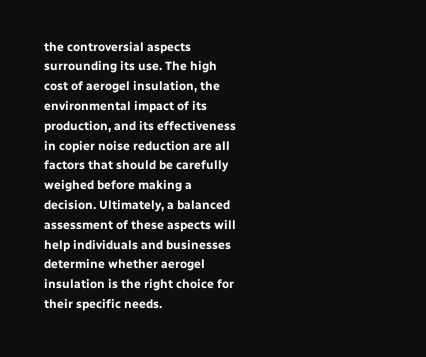the controversial aspects surrounding its use. The high cost of aerogel insulation, the environmental impact of its production, and its effectiveness in copier noise reduction are all factors that should be carefully weighed before making a decision. Ultimately, a balanced assessment of these aspects will help individuals and businesses determine whether aerogel insulation is the right choice for their specific needs.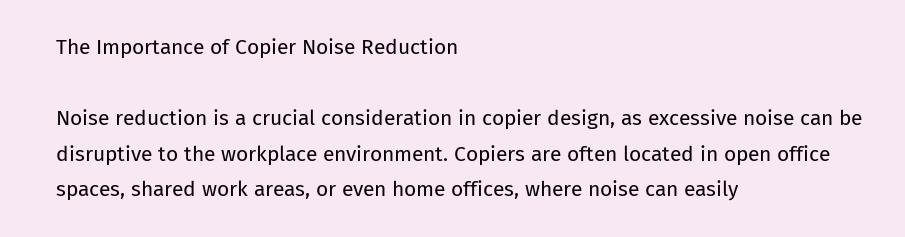The Importance of Copier Noise Reduction

Noise reduction is a crucial consideration in copier design, as excessive noise can be disruptive to the workplace environment. Copiers are often located in open office spaces, shared work areas, or even home offices, where noise can easily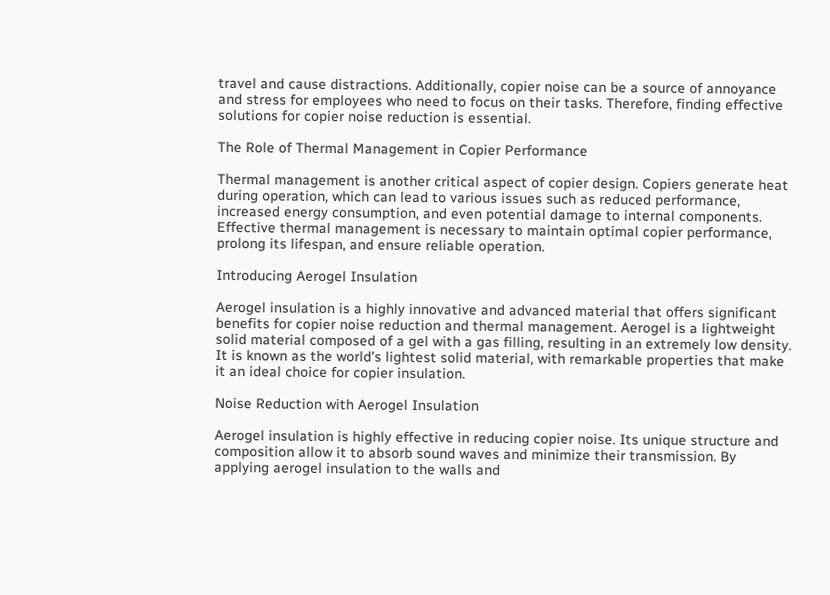travel and cause distractions. Additionally, copier noise can be a source of annoyance and stress for employees who need to focus on their tasks. Therefore, finding effective solutions for copier noise reduction is essential.

The Role of Thermal Management in Copier Performance

Thermal management is another critical aspect of copier design. Copiers generate heat during operation, which can lead to various issues such as reduced performance, increased energy consumption, and even potential damage to internal components. Effective thermal management is necessary to maintain optimal copier performance, prolong its lifespan, and ensure reliable operation.

Introducing Aerogel Insulation

Aerogel insulation is a highly innovative and advanced material that offers significant benefits for copier noise reduction and thermal management. Aerogel is a lightweight solid material composed of a gel with a gas filling, resulting in an extremely low density. It is known as the world’s lightest solid material, with remarkable properties that make it an ideal choice for copier insulation.

Noise Reduction with Aerogel Insulation

Aerogel insulation is highly effective in reducing copier noise. Its unique structure and composition allow it to absorb sound waves and minimize their transmission. By applying aerogel insulation to the walls and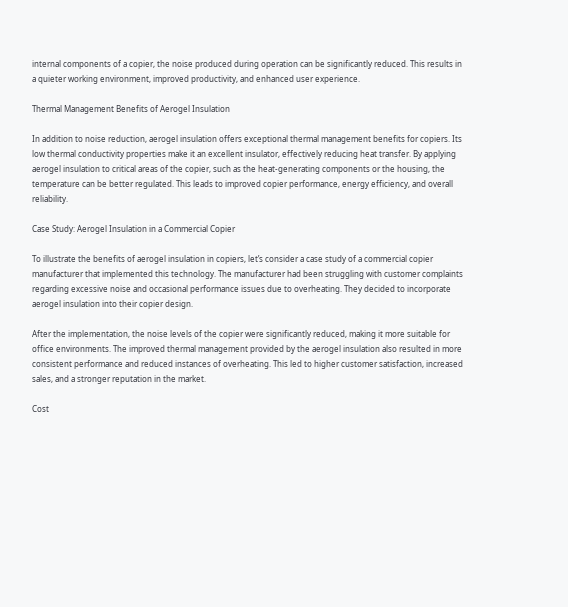internal components of a copier, the noise produced during operation can be significantly reduced. This results in a quieter working environment, improved productivity, and enhanced user experience.

Thermal Management Benefits of Aerogel Insulation

In addition to noise reduction, aerogel insulation offers exceptional thermal management benefits for copiers. Its low thermal conductivity properties make it an excellent insulator, effectively reducing heat transfer. By applying aerogel insulation to critical areas of the copier, such as the heat-generating components or the housing, the temperature can be better regulated. This leads to improved copier performance, energy efficiency, and overall reliability.

Case Study: Aerogel Insulation in a Commercial Copier

To illustrate the benefits of aerogel insulation in copiers, let’s consider a case study of a commercial copier manufacturer that implemented this technology. The manufacturer had been struggling with customer complaints regarding excessive noise and occasional performance issues due to overheating. They decided to incorporate aerogel insulation into their copier design.

After the implementation, the noise levels of the copier were significantly reduced, making it more suitable for office environments. The improved thermal management provided by the aerogel insulation also resulted in more consistent performance and reduced instances of overheating. This led to higher customer satisfaction, increased sales, and a stronger reputation in the market.

Cost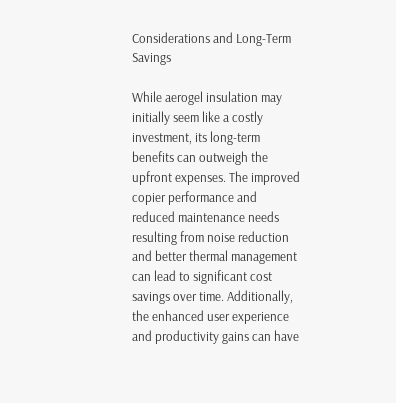Considerations and Long-Term Savings

While aerogel insulation may initially seem like a costly investment, its long-term benefits can outweigh the upfront expenses. The improved copier performance and reduced maintenance needs resulting from noise reduction and better thermal management can lead to significant cost savings over time. Additionally, the enhanced user experience and productivity gains can have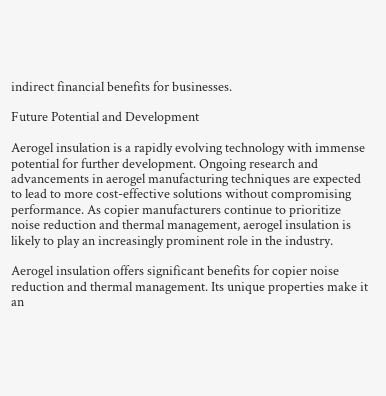indirect financial benefits for businesses.

Future Potential and Development

Aerogel insulation is a rapidly evolving technology with immense potential for further development. Ongoing research and advancements in aerogel manufacturing techniques are expected to lead to more cost-effective solutions without compromising performance. As copier manufacturers continue to prioritize noise reduction and thermal management, aerogel insulation is likely to play an increasingly prominent role in the industry.

Aerogel insulation offers significant benefits for copier noise reduction and thermal management. Its unique properties make it an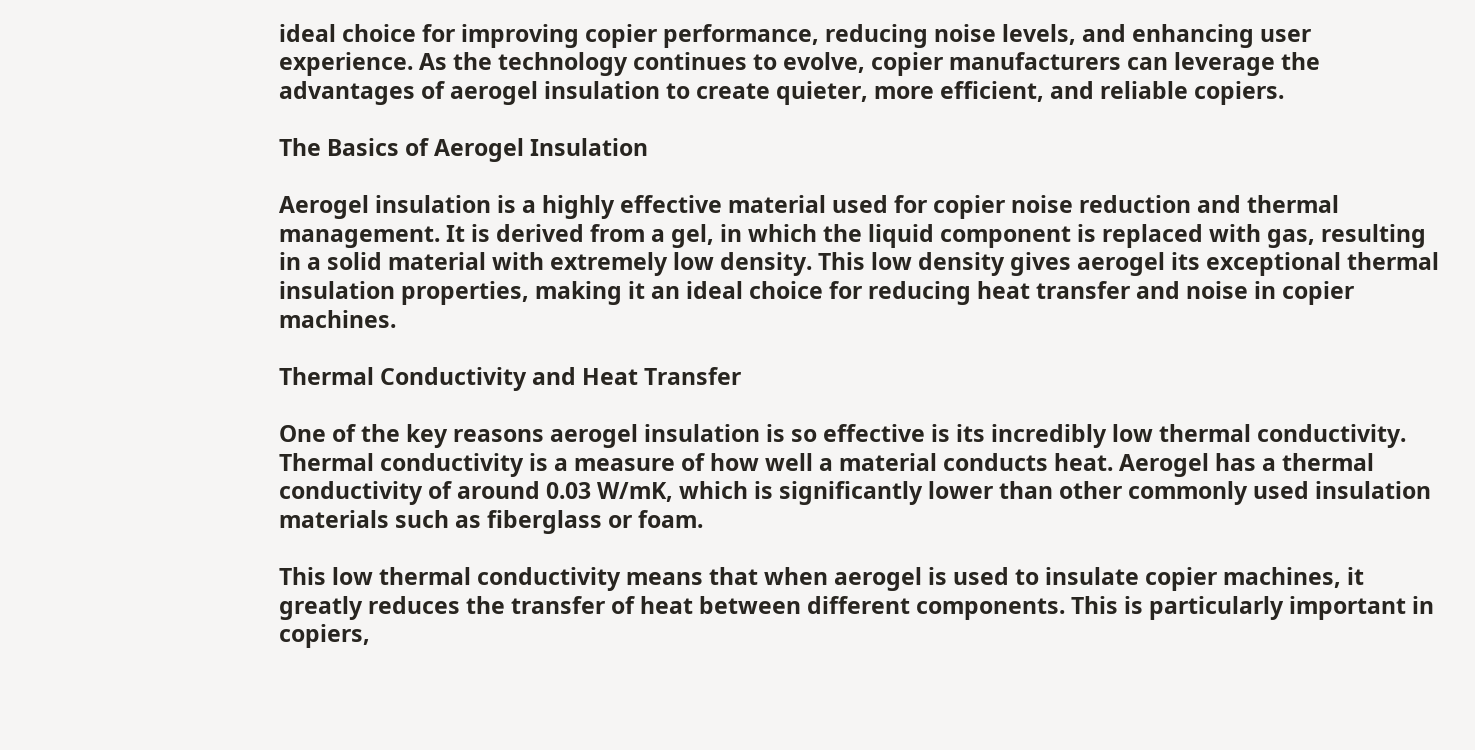ideal choice for improving copier performance, reducing noise levels, and enhancing user experience. As the technology continues to evolve, copier manufacturers can leverage the advantages of aerogel insulation to create quieter, more efficient, and reliable copiers.

The Basics of Aerogel Insulation

Aerogel insulation is a highly effective material used for copier noise reduction and thermal management. It is derived from a gel, in which the liquid component is replaced with gas, resulting in a solid material with extremely low density. This low density gives aerogel its exceptional thermal insulation properties, making it an ideal choice for reducing heat transfer and noise in copier machines.

Thermal Conductivity and Heat Transfer

One of the key reasons aerogel insulation is so effective is its incredibly low thermal conductivity. Thermal conductivity is a measure of how well a material conducts heat. Aerogel has a thermal conductivity of around 0.03 W/mK, which is significantly lower than other commonly used insulation materials such as fiberglass or foam.

This low thermal conductivity means that when aerogel is used to insulate copier machines, it greatly reduces the transfer of heat between different components. This is particularly important in copiers,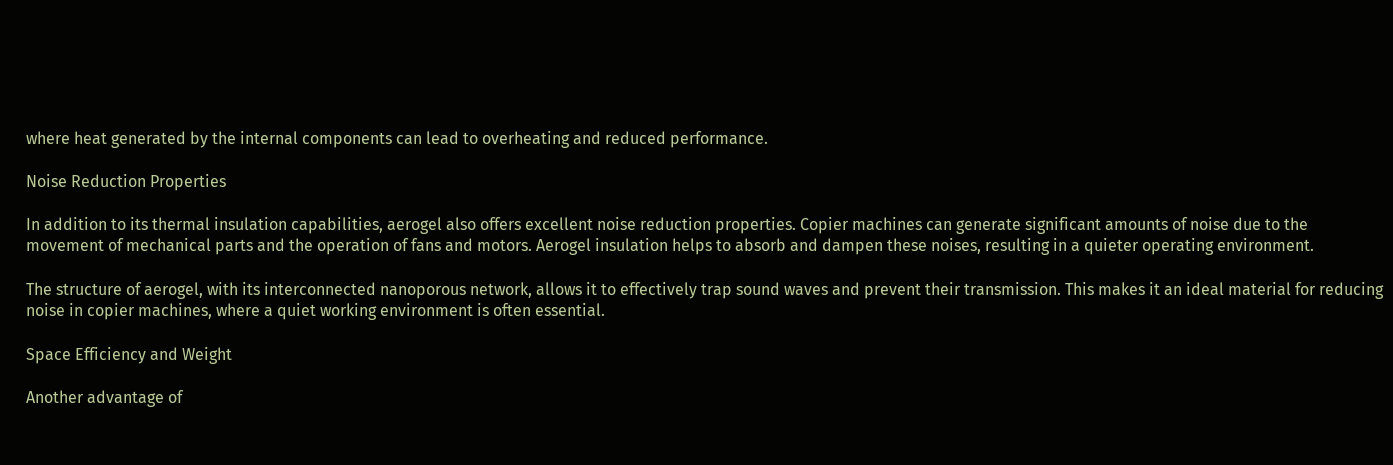where heat generated by the internal components can lead to overheating and reduced performance.

Noise Reduction Properties

In addition to its thermal insulation capabilities, aerogel also offers excellent noise reduction properties. Copier machines can generate significant amounts of noise due to the movement of mechanical parts and the operation of fans and motors. Aerogel insulation helps to absorb and dampen these noises, resulting in a quieter operating environment.

The structure of aerogel, with its interconnected nanoporous network, allows it to effectively trap sound waves and prevent their transmission. This makes it an ideal material for reducing noise in copier machines, where a quiet working environment is often essential.

Space Efficiency and Weight

Another advantage of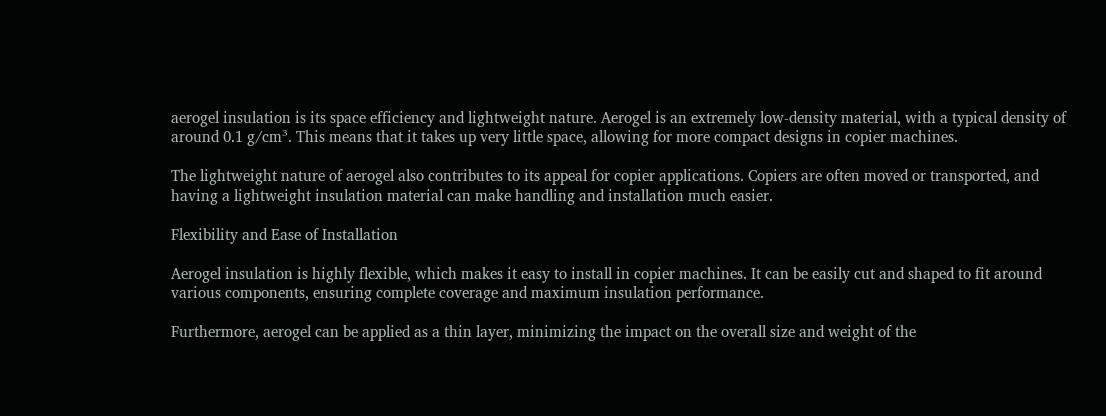aerogel insulation is its space efficiency and lightweight nature. Aerogel is an extremely low-density material, with a typical density of around 0.1 g/cm³. This means that it takes up very little space, allowing for more compact designs in copier machines.

The lightweight nature of aerogel also contributes to its appeal for copier applications. Copiers are often moved or transported, and having a lightweight insulation material can make handling and installation much easier.

Flexibility and Ease of Installation

Aerogel insulation is highly flexible, which makes it easy to install in copier machines. It can be easily cut and shaped to fit around various components, ensuring complete coverage and maximum insulation performance.

Furthermore, aerogel can be applied as a thin layer, minimizing the impact on the overall size and weight of the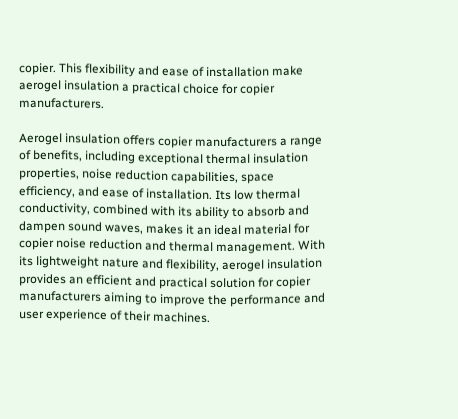copier. This flexibility and ease of installation make aerogel insulation a practical choice for copier manufacturers.

Aerogel insulation offers copier manufacturers a range of benefits, including exceptional thermal insulation properties, noise reduction capabilities, space efficiency, and ease of installation. Its low thermal conductivity, combined with its ability to absorb and dampen sound waves, makes it an ideal material for copier noise reduction and thermal management. With its lightweight nature and flexibility, aerogel insulation provides an efficient and practical solution for copier manufacturers aiming to improve the performance and user experience of their machines.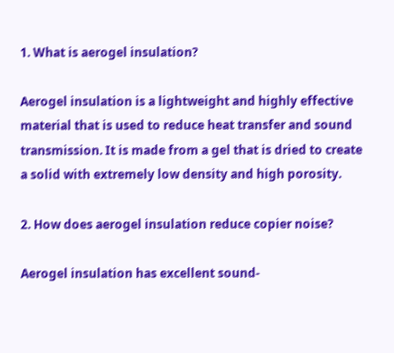1. What is aerogel insulation?

Aerogel insulation is a lightweight and highly effective material that is used to reduce heat transfer and sound transmission. It is made from a gel that is dried to create a solid with extremely low density and high porosity.

2. How does aerogel insulation reduce copier noise?

Aerogel insulation has excellent sound-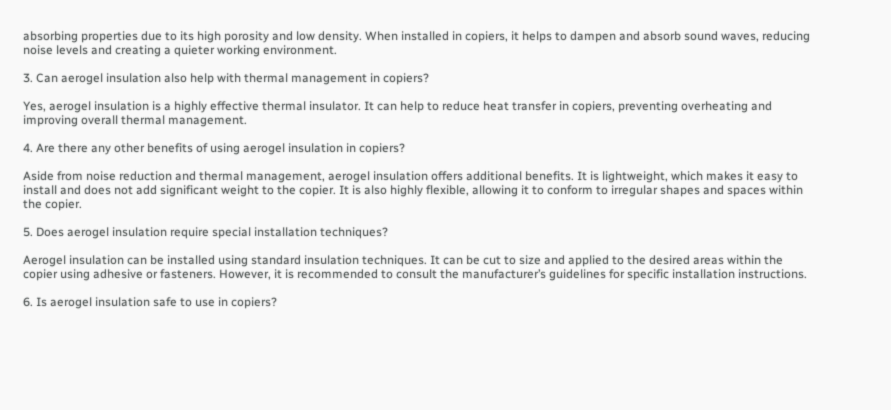absorbing properties due to its high porosity and low density. When installed in copiers, it helps to dampen and absorb sound waves, reducing noise levels and creating a quieter working environment.

3. Can aerogel insulation also help with thermal management in copiers?

Yes, aerogel insulation is a highly effective thermal insulator. It can help to reduce heat transfer in copiers, preventing overheating and improving overall thermal management.

4. Are there any other benefits of using aerogel insulation in copiers?

Aside from noise reduction and thermal management, aerogel insulation offers additional benefits. It is lightweight, which makes it easy to install and does not add significant weight to the copier. It is also highly flexible, allowing it to conform to irregular shapes and spaces within the copier.

5. Does aerogel insulation require special installation techniques?

Aerogel insulation can be installed using standard insulation techniques. It can be cut to size and applied to the desired areas within the copier using adhesive or fasteners. However, it is recommended to consult the manufacturer’s guidelines for specific installation instructions.

6. Is aerogel insulation safe to use in copiers?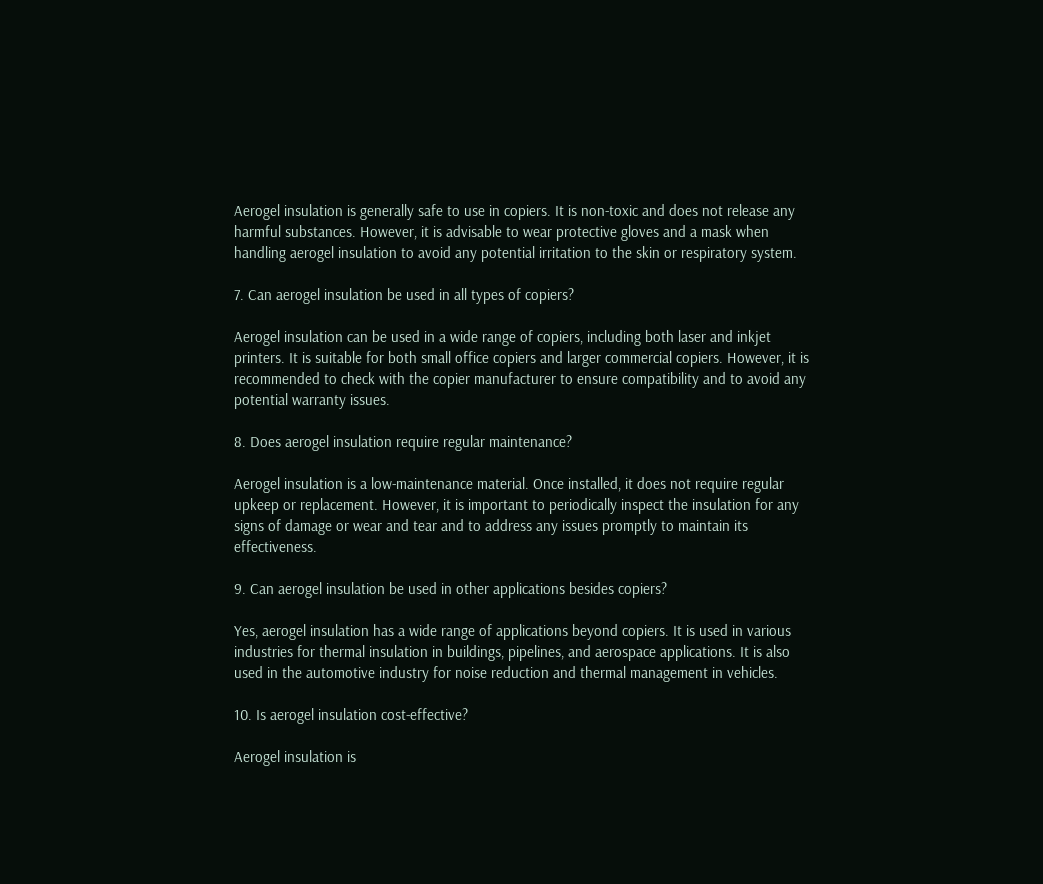Aerogel insulation is generally safe to use in copiers. It is non-toxic and does not release any harmful substances. However, it is advisable to wear protective gloves and a mask when handling aerogel insulation to avoid any potential irritation to the skin or respiratory system.

7. Can aerogel insulation be used in all types of copiers?

Aerogel insulation can be used in a wide range of copiers, including both laser and inkjet printers. It is suitable for both small office copiers and larger commercial copiers. However, it is recommended to check with the copier manufacturer to ensure compatibility and to avoid any potential warranty issues.

8. Does aerogel insulation require regular maintenance?

Aerogel insulation is a low-maintenance material. Once installed, it does not require regular upkeep or replacement. However, it is important to periodically inspect the insulation for any signs of damage or wear and tear and to address any issues promptly to maintain its effectiveness.

9. Can aerogel insulation be used in other applications besides copiers?

Yes, aerogel insulation has a wide range of applications beyond copiers. It is used in various industries for thermal insulation in buildings, pipelines, and aerospace applications. It is also used in the automotive industry for noise reduction and thermal management in vehicles.

10. Is aerogel insulation cost-effective?

Aerogel insulation is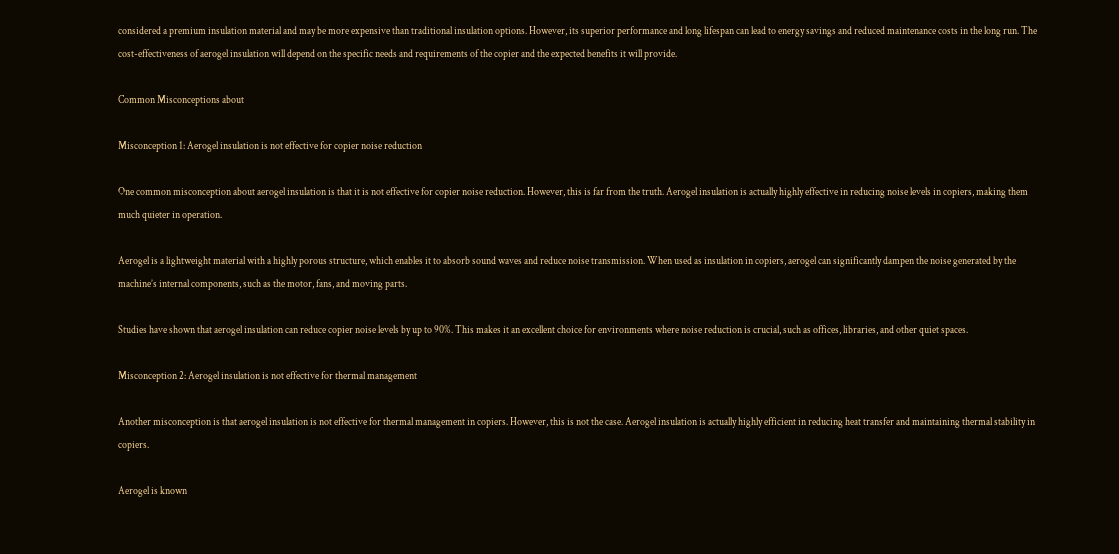considered a premium insulation material and may be more expensive than traditional insulation options. However, its superior performance and long lifespan can lead to energy savings and reduced maintenance costs in the long run. The cost-effectiveness of aerogel insulation will depend on the specific needs and requirements of the copier and the expected benefits it will provide.

Common Misconceptions about

Misconception 1: Aerogel insulation is not effective for copier noise reduction

One common misconception about aerogel insulation is that it is not effective for copier noise reduction. However, this is far from the truth. Aerogel insulation is actually highly effective in reducing noise levels in copiers, making them much quieter in operation.

Aerogel is a lightweight material with a highly porous structure, which enables it to absorb sound waves and reduce noise transmission. When used as insulation in copiers, aerogel can significantly dampen the noise generated by the machine’s internal components, such as the motor, fans, and moving parts.

Studies have shown that aerogel insulation can reduce copier noise levels by up to 90%. This makes it an excellent choice for environments where noise reduction is crucial, such as offices, libraries, and other quiet spaces.

Misconception 2: Aerogel insulation is not effective for thermal management

Another misconception is that aerogel insulation is not effective for thermal management in copiers. However, this is not the case. Aerogel insulation is actually highly efficient in reducing heat transfer and maintaining thermal stability in copiers.

Aerogel is known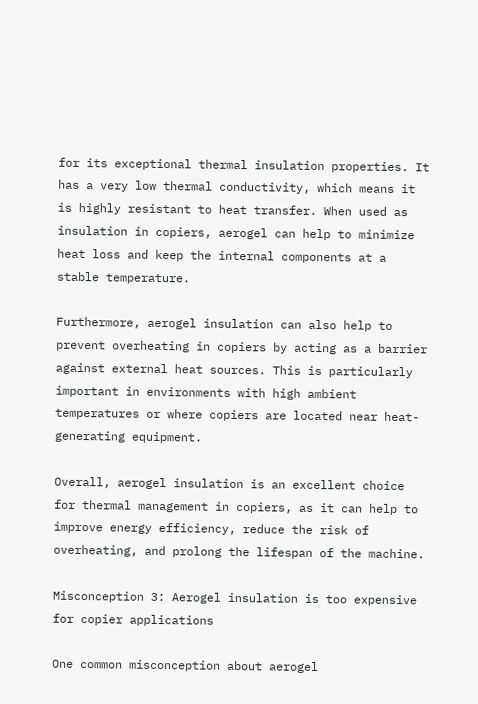for its exceptional thermal insulation properties. It has a very low thermal conductivity, which means it is highly resistant to heat transfer. When used as insulation in copiers, aerogel can help to minimize heat loss and keep the internal components at a stable temperature.

Furthermore, aerogel insulation can also help to prevent overheating in copiers by acting as a barrier against external heat sources. This is particularly important in environments with high ambient temperatures or where copiers are located near heat-generating equipment.

Overall, aerogel insulation is an excellent choice for thermal management in copiers, as it can help to improve energy efficiency, reduce the risk of overheating, and prolong the lifespan of the machine.

Misconception 3: Aerogel insulation is too expensive for copier applications

One common misconception about aerogel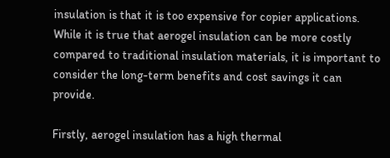insulation is that it is too expensive for copier applications. While it is true that aerogel insulation can be more costly compared to traditional insulation materials, it is important to consider the long-term benefits and cost savings it can provide.

Firstly, aerogel insulation has a high thermal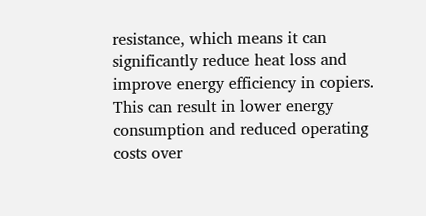resistance, which means it can significantly reduce heat loss and improve energy efficiency in copiers. This can result in lower energy consumption and reduced operating costs over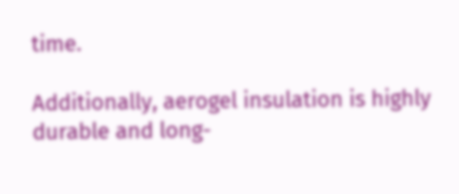time.

Additionally, aerogel insulation is highly durable and long-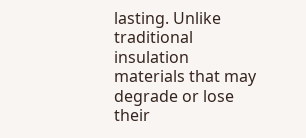lasting. Unlike traditional insulation materials that may degrade or lose their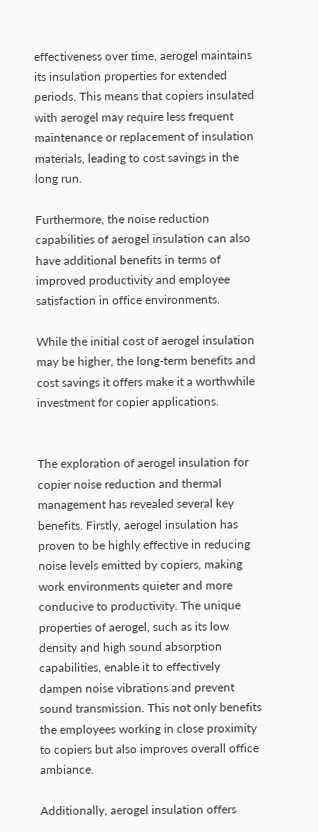effectiveness over time, aerogel maintains its insulation properties for extended periods. This means that copiers insulated with aerogel may require less frequent maintenance or replacement of insulation materials, leading to cost savings in the long run.

Furthermore, the noise reduction capabilities of aerogel insulation can also have additional benefits in terms of improved productivity and employee satisfaction in office environments.

While the initial cost of aerogel insulation may be higher, the long-term benefits and cost savings it offers make it a worthwhile investment for copier applications.


The exploration of aerogel insulation for copier noise reduction and thermal management has revealed several key benefits. Firstly, aerogel insulation has proven to be highly effective in reducing noise levels emitted by copiers, making work environments quieter and more conducive to productivity. The unique properties of aerogel, such as its low density and high sound absorption capabilities, enable it to effectively dampen noise vibrations and prevent sound transmission. This not only benefits the employees working in close proximity to copiers but also improves overall office ambiance.

Additionally, aerogel insulation offers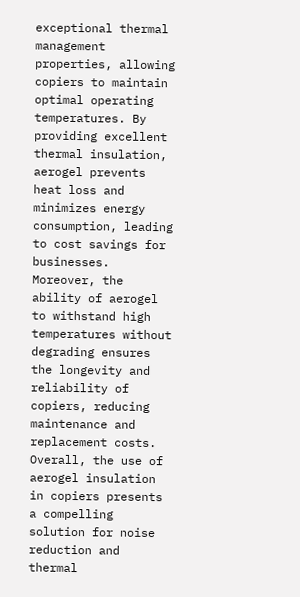exceptional thermal management properties, allowing copiers to maintain optimal operating temperatures. By providing excellent thermal insulation, aerogel prevents heat loss and minimizes energy consumption, leading to cost savings for businesses. Moreover, the ability of aerogel to withstand high temperatures without degrading ensures the longevity and reliability of copiers, reducing maintenance and replacement costs. Overall, the use of aerogel insulation in copiers presents a compelling solution for noise reduction and thermal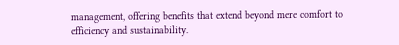management, offering benefits that extend beyond mere comfort to efficiency and sustainability.